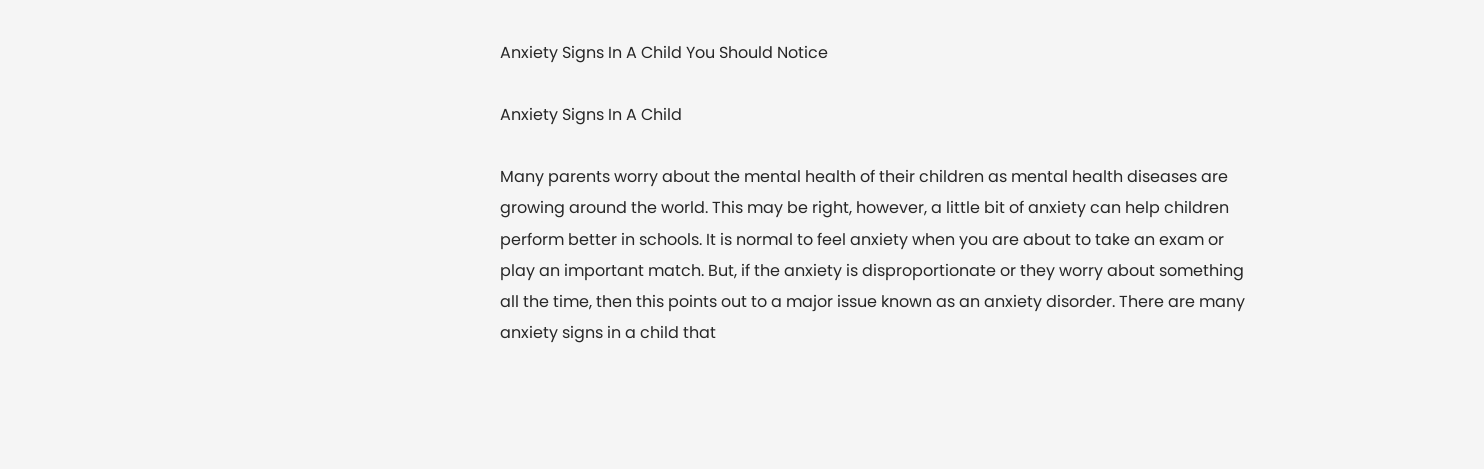Anxiety Signs In A Child You Should Notice

Anxiety Signs In A Child

Many parents worry about the mental health of their children as mental health diseases are growing around the world. This may be right, however, a little bit of anxiety can help children perform better in schools. It is normal to feel anxiety when you are about to take an exam or play an important match. But, if the anxiety is disproportionate or they worry about something all the time, then this points out to a major issue known as an anxiety disorder. There are many anxiety signs in a child that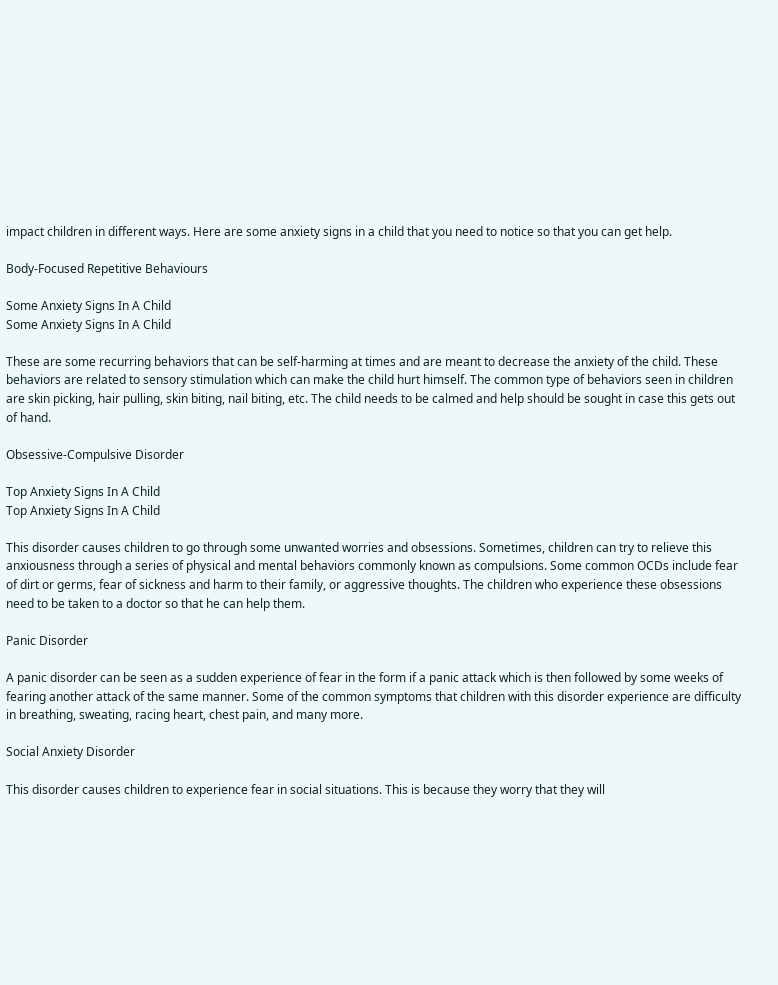impact children in different ways. Here are some anxiety signs in a child that you need to notice so that you can get help.

Body-Focused Repetitive Behaviours

Some Anxiety Signs In A Child
Some Anxiety Signs In A Child

These are some recurring behaviors that can be self-harming at times and are meant to decrease the anxiety of the child. These behaviors are related to sensory stimulation which can make the child hurt himself. The common type of behaviors seen in children are skin picking, hair pulling, skin biting, nail biting, etc. The child needs to be calmed and help should be sought in case this gets out of hand.

Obsessive-Compulsive Disorder

Top Anxiety Signs In A Child
Top Anxiety Signs In A Child

This disorder causes children to go through some unwanted worries and obsessions. Sometimes, children can try to relieve this anxiousness through a series of physical and mental behaviors commonly known as compulsions. Some common OCDs include fear of dirt or germs, fear of sickness and harm to their family, or aggressive thoughts. The children who experience these obsessions need to be taken to a doctor so that he can help them.

Panic Disorder

A panic disorder can be seen as a sudden experience of fear in the form if a panic attack which is then followed by some weeks of fearing another attack of the same manner. Some of the common symptoms that children with this disorder experience are difficulty in breathing, sweating, racing heart, chest pain, and many more.

Social Anxiety Disorder

This disorder causes children to experience fear in social situations. This is because they worry that they will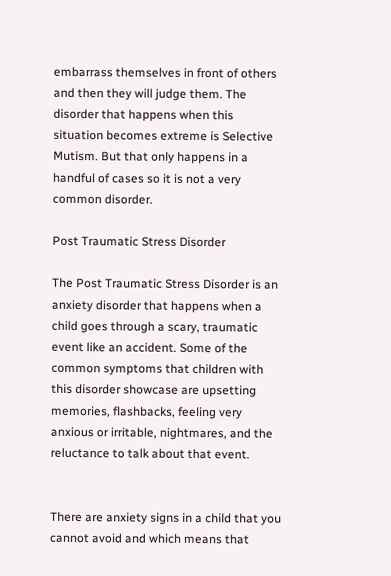embarrass themselves in front of others and then they will judge them. The disorder that happens when this situation becomes extreme is Selective Mutism. But that only happens in a handful of cases so it is not a very common disorder.

Post Traumatic Stress Disorder

The Post Traumatic Stress Disorder is an anxiety disorder that happens when a child goes through a scary, traumatic event like an accident. Some of the common symptoms that children with this disorder showcase are upsetting memories, flashbacks, feeling very anxious or irritable, nightmares, and the reluctance to talk about that event.


There are anxiety signs in a child that you cannot avoid and which means that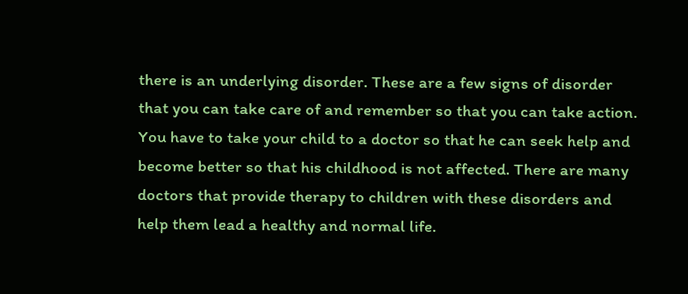there is an underlying disorder. These are a few signs of disorder that you can take care of and remember so that you can take action. You have to take your child to a doctor so that he can seek help and become better so that his childhood is not affected. There are many doctors that provide therapy to children with these disorders and help them lead a healthy and normal life.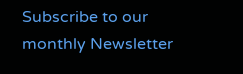Subscribe to our monthly Newsletter